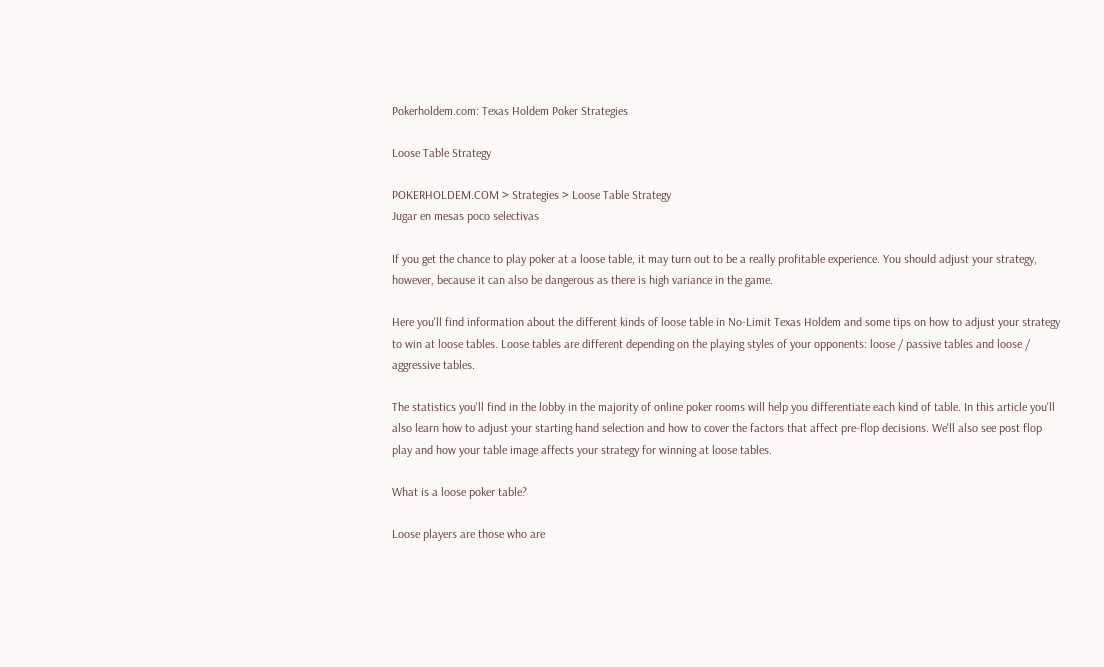Pokerholdem.com: Texas Holdem Poker Strategies

Loose Table Strategy

POKERHOLDEM.COM > Strategies > Loose Table Strategy
Jugar en mesas poco selectivas

If you get the chance to play poker at a loose table, it may turn out to be a really profitable experience. You should adjust your strategy, however, because it can also be dangerous as there is high variance in the game.

Here you'll find information about the different kinds of loose table in No-Limit Texas Holdem and some tips on how to adjust your strategy to win at loose tables. Loose tables are different depending on the playing styles of your opponents: loose / passive tables and loose / aggressive tables.

The statistics you'll find in the lobby in the majority of online poker rooms will help you differentiate each kind of table. In this article you'll also learn how to adjust your starting hand selection and how to cover the factors that affect pre-flop decisions. We'll also see post flop play and how your table image affects your strategy for winning at loose tables.

What is a loose poker table?

Loose players are those who are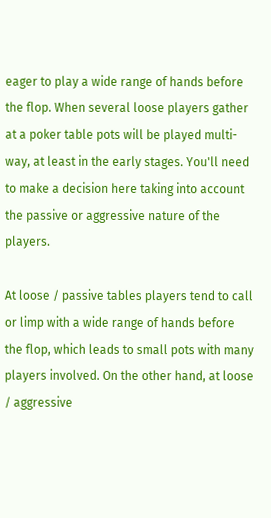eager to play a wide range of hands before the flop. When several loose players gather at a poker table pots will be played multi-way, at least in the early stages. You'll need to make a decision here taking into account the passive or aggressive nature of the players.

At loose / passive tables players tend to call or limp with a wide range of hands before the flop, which leads to small pots with many players involved. On the other hand, at loose / aggressive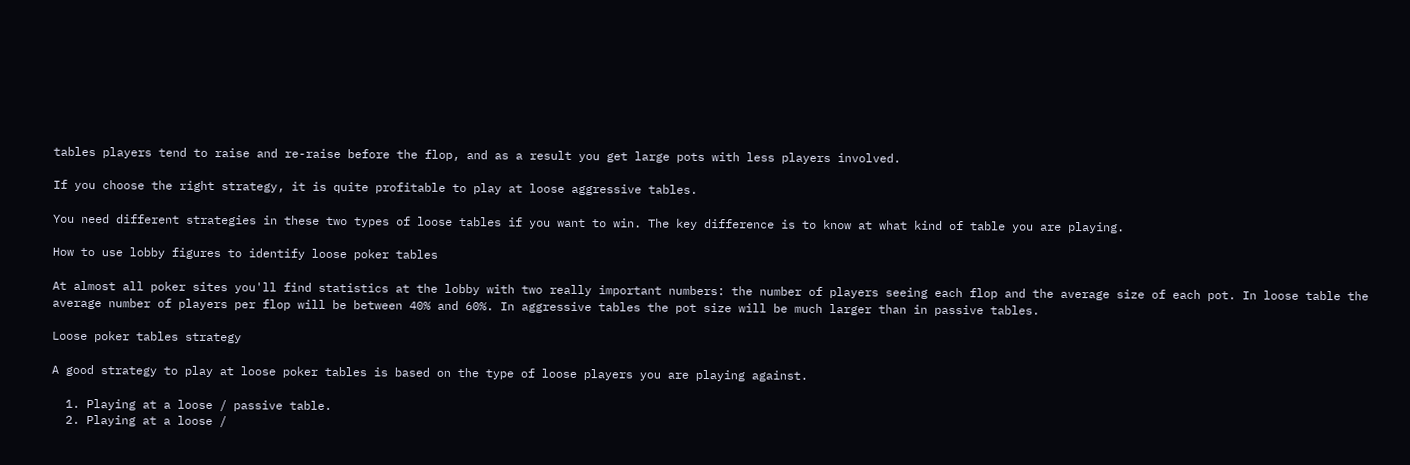tables players tend to raise and re-raise before the flop, and as a result you get large pots with less players involved.

If you choose the right strategy, it is quite profitable to play at loose aggressive tables.

You need different strategies in these two types of loose tables if you want to win. The key difference is to know at what kind of table you are playing.

How to use lobby figures to identify loose poker tables

At almost all poker sites you'll find statistics at the lobby with two really important numbers: the number of players seeing each flop and the average size of each pot. In loose table the average number of players per flop will be between 40% and 60%. In aggressive tables the pot size will be much larger than in passive tables.

Loose poker tables strategy

A good strategy to play at loose poker tables is based on the type of loose players you are playing against.

  1. Playing at a loose / passive table.
  2. Playing at a loose /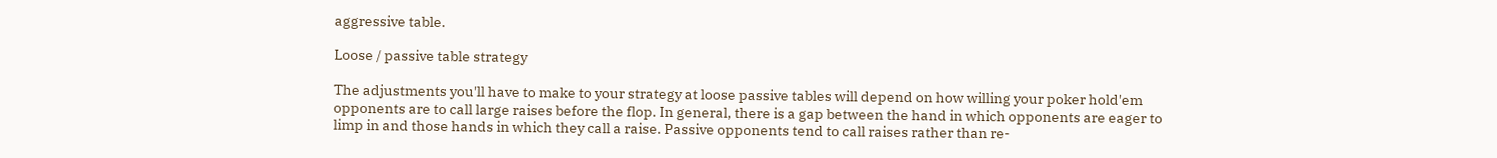aggressive table.

Loose / passive table strategy

The adjustments you'll have to make to your strategy at loose passive tables will depend on how willing your poker hold'em opponents are to call large raises before the flop. In general, there is a gap between the hand in which opponents are eager to limp in and those hands in which they call a raise. Passive opponents tend to call raises rather than re-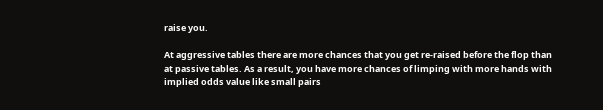raise you.

At aggressive tables there are more chances that you get re-raised before the flop than at passive tables. As a result, you have more chances of limping with more hands with implied odds value like small pairs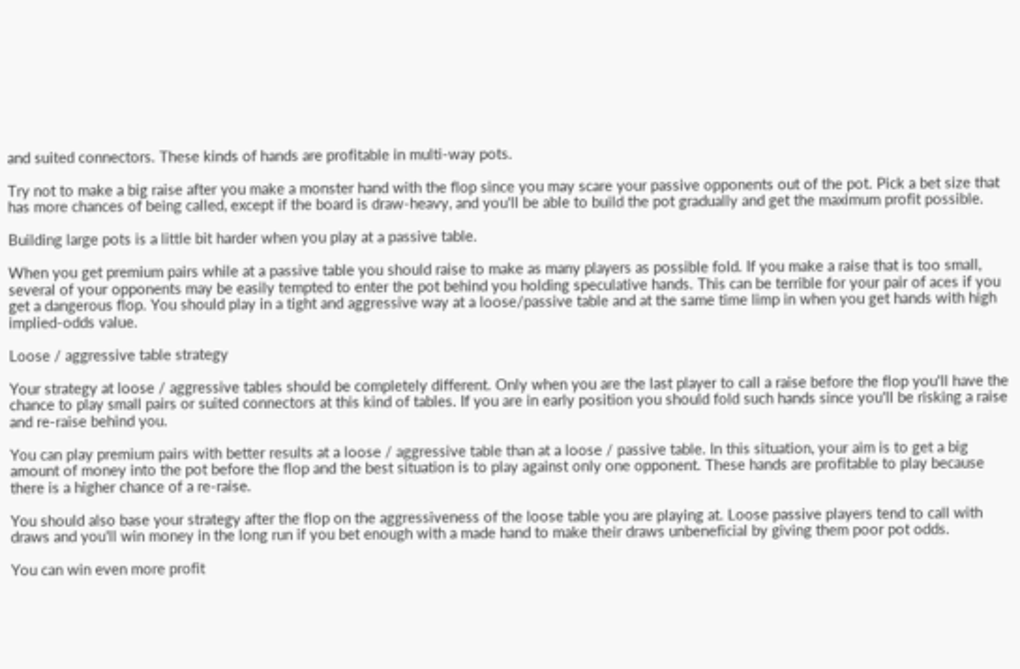and suited connectors. These kinds of hands are profitable in multi-way pots.

Try not to make a big raise after you make a monster hand with the flop since you may scare your passive opponents out of the pot. Pick a bet size that has more chances of being called, except if the board is draw-heavy, and you'll be able to build the pot gradually and get the maximum profit possible.

Building large pots is a little bit harder when you play at a passive table.

When you get premium pairs while at a passive table you should raise to make as many players as possible fold. If you make a raise that is too small, several of your opponents may be easily tempted to enter the pot behind you holding speculative hands. This can be terrible for your pair of aces if you get a dangerous flop. You should play in a tight and aggressive way at a loose/passive table and at the same time limp in when you get hands with high implied-odds value.

Loose / aggressive table strategy

Your strategy at loose / aggressive tables should be completely different. Only when you are the last player to call a raise before the flop you'll have the chance to play small pairs or suited connectors at this kind of tables. If you are in early position you should fold such hands since you'll be risking a raise and re-raise behind you.

You can play premium pairs with better results at a loose / aggressive table than at a loose / passive table. In this situation, your aim is to get a big amount of money into the pot before the flop and the best situation is to play against only one opponent. These hands are profitable to play because there is a higher chance of a re-raise.

You should also base your strategy after the flop on the aggressiveness of the loose table you are playing at. Loose passive players tend to call with draws and you'll win money in the long run if you bet enough with a made hand to make their draws unbeneficial by giving them poor pot odds.

You can win even more profit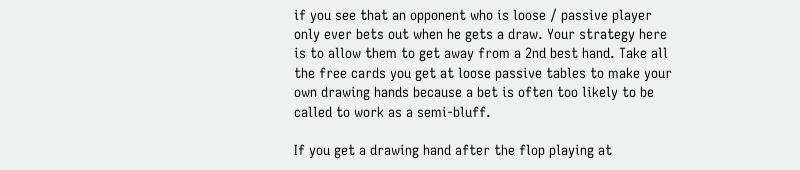if you see that an opponent who is loose / passive player only ever bets out when he gets a draw. Your strategy here is to allow them to get away from a 2nd best hand. Take all the free cards you get at loose passive tables to make your own drawing hands because a bet is often too likely to be called to work as a semi-bluff.

If you get a drawing hand after the flop playing at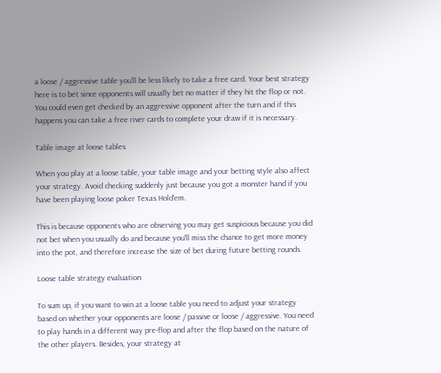a loose / aggressive table you'll be less likely to take a free card. Your best strategy here is to bet since opponents will usually bet no matter if they hit the flop or not. You could even get checked by an aggressive opponent after the turn and if this happens you can take a free river cards to complete your draw if it is necessary.

Table image at loose tables

When you play at a loose table, your table image and your betting style also affect your strategy. Avoid checking suddenly just because you got a monster hand if you have been playing loose poker Texas Hold'em.

This is because opponents who are observing you may get suspicious because you did not bet when you usually do and because you'll miss the chance to get more money into the pot, and therefore increase the size of bet during future betting rounds.

Loose table strategy evaluation

To sum up, if you want to win at a loose table you need to adjust your strategy based on whether your opponents are loose / passive or loose / aggressive. You need to play hands in a different way pre-flop and after the flop based on the nature of the other players. Besides, your strategy at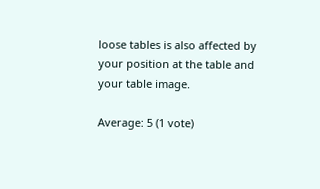loose tables is also affected by your position at the table and your table image.

Average: 5 (1 vote)